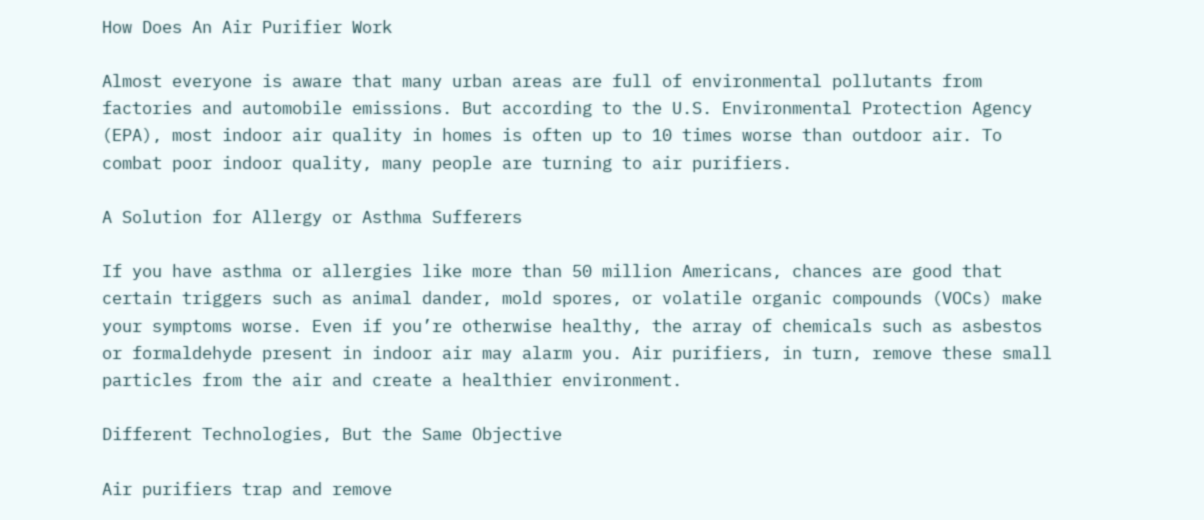How Does An Air Purifier Work

Almost everyone is aware that many urban areas are full of environmental pollutants from factories and automobile emissions. But according to the U.S. Environmental Protection Agency (EPA), most indoor air quality in homes is often up to 10 times worse than outdoor air. To combat poor indoor quality, many people are turning to air purifiers.

A Solution for Allergy or Asthma Sufferers

If you have asthma or allergies like more than 50 million Americans, chances are good that certain triggers such as animal dander, mold spores, or volatile organic compounds (VOCs) make your symptoms worse. Even if you’re otherwise healthy, the array of chemicals such as asbestos or formaldehyde present in indoor air may alarm you. Air purifiers, in turn, remove these small particles from the air and create a healthier environment.

Different Technologies, But the Same Objective

Air purifiers trap and remove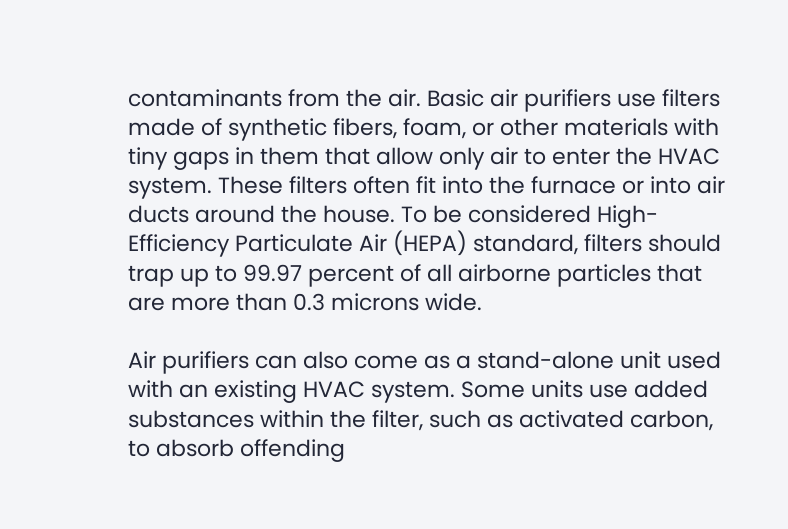contaminants from the air. Basic air purifiers use filters made of synthetic fibers, foam, or other materials with tiny gaps in them that allow only air to enter the HVAC system. These filters often fit into the furnace or into air ducts around the house. To be considered High-Efficiency Particulate Air (HEPA) standard, filters should trap up to 99.97 percent of all airborne particles that are more than 0.3 microns wide.

Air purifiers can also come as a stand-alone unit used with an existing HVAC system. Some units use added substances within the filter, such as activated carbon, to absorb offending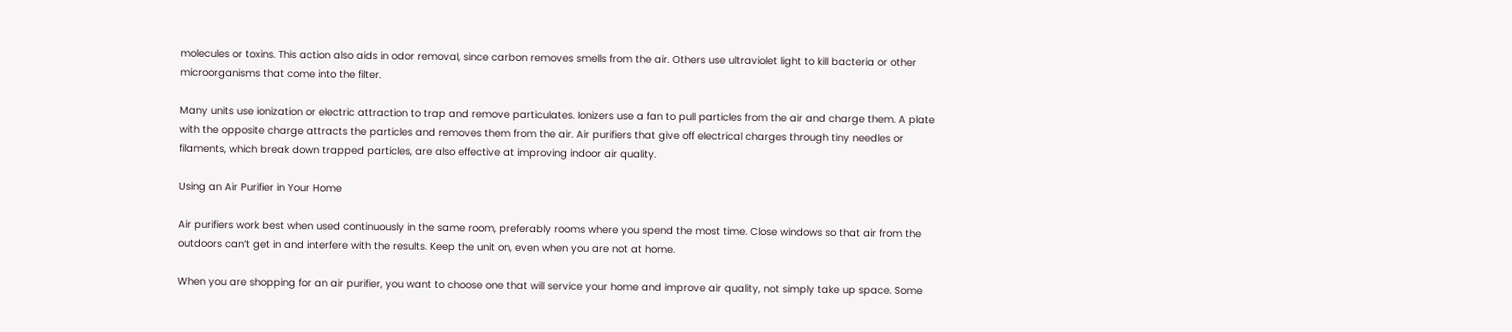molecules or toxins. This action also aids in odor removal, since carbon removes smells from the air. Others use ultraviolet light to kill bacteria or other microorganisms that come into the filter.

Many units use ionization or electric attraction to trap and remove particulates. Ionizers use a fan to pull particles from the air and charge them. A plate with the opposite charge attracts the particles and removes them from the air. Air purifiers that give off electrical charges through tiny needles or filaments, which break down trapped particles, are also effective at improving indoor air quality.

Using an Air Purifier in Your Home

Air purifiers work best when used continuously in the same room, preferably rooms where you spend the most time. Close windows so that air from the outdoors can’t get in and interfere with the results. Keep the unit on, even when you are not at home.

When you are shopping for an air purifier, you want to choose one that will service your home and improve air quality, not simply take up space. Some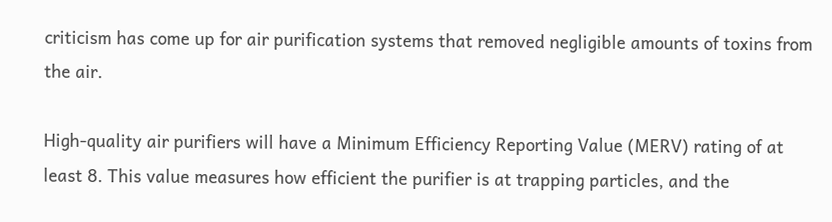criticism has come up for air purification systems that removed negligible amounts of toxins from the air.

High-quality air purifiers will have a Minimum Efficiency Reporting Value (MERV) rating of at least 8. This value measures how efficient the purifier is at trapping particles, and the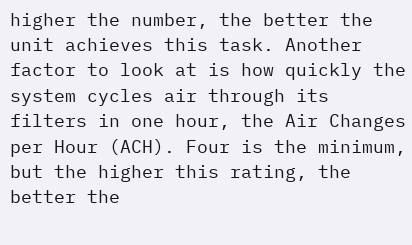higher the number, the better the unit achieves this task. Another factor to look at is how quickly the system cycles air through its filters in one hour, the Air Changes per Hour (ACH). Four is the minimum, but the higher this rating, the better the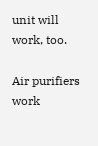unit will work, too.

Air purifiers work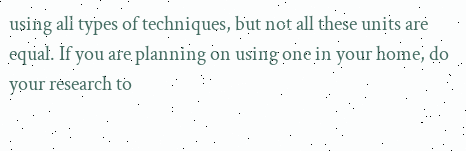using all types of techniques, but not all these units are equal. If you are planning on using one in your home, do your research to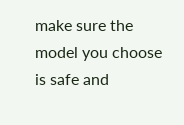make sure the model you choose is safe and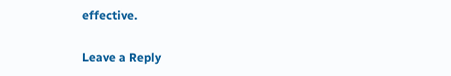effective.

Leave a Reply